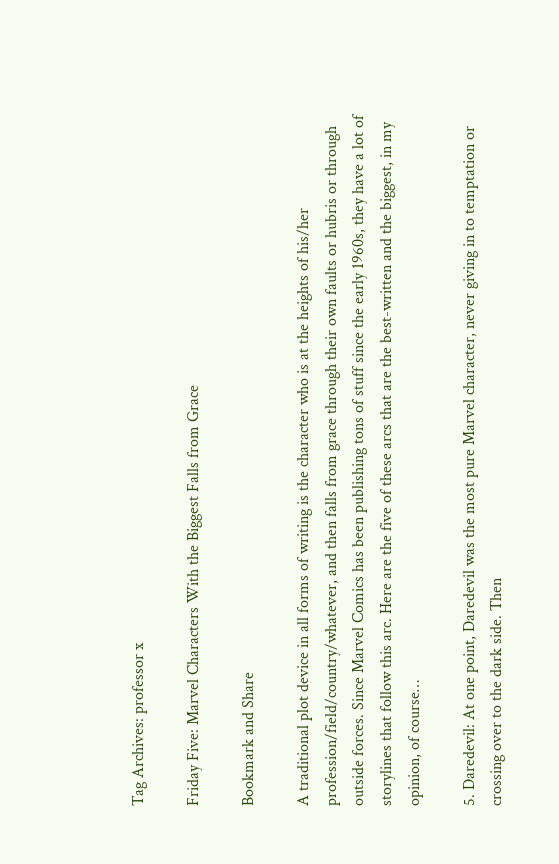Tag Archives: professor x

Friday Five: Marvel Characters With the Biggest Falls from Grace

Bookmark and Share

A traditional plot device in all forms of writing is the character who is at the heights of his/her profession/field/country/whatever, and then falls from grace through their own faults or hubris or through outside forces. Since Marvel Comics has been publishing tons of stuff since the early 1960s, they have a lot of storylines that follow this arc. Here are the five of these arcs that are the best-written and the biggest, in my opinion, of course…

5. Daredevil: At one point, Daredevil was the most pure Marvel character, never giving in to temptation or crossing over to the dark side. Then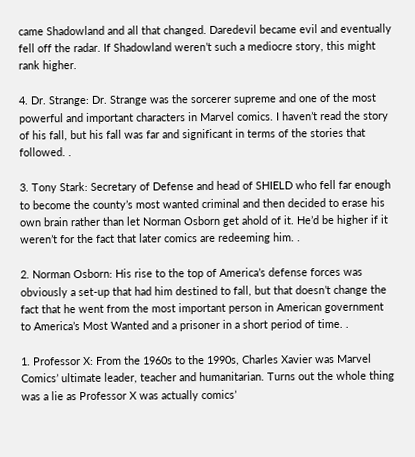came Shadowland and all that changed. Daredevil became evil and eventually fell off the radar. If Shadowland weren’t such a mediocre story, this might rank higher.

4. Dr. Strange: Dr. Strange was the sorcerer supreme and one of the most powerful and important characters in Marvel comics. I haven’t read the story of his fall, but his fall was far and significant in terms of the stories that followed. .

3. Tony Stark: Secretary of Defense and head of SHIELD who fell far enough to become the county’s most wanted criminal and then decided to erase his own brain rather than let Norman Osborn get ahold of it. He’d be higher if it weren’t for the fact that later comics are redeeming him. .

2. Norman Osborn: His rise to the top of America’s defense forces was obviously a set-up that had him destined to fall, but that doesn’t change the fact that he went from the most important person in American government to America’s Most Wanted and a prisoner in a short period of time. .

1. Professor X: From the 1960s to the 1990s, Charles Xavier was Marvel Comics’ ultimate leader, teacher and humanitarian. Turns out the whole thing was a lie as Professor X was actually comics’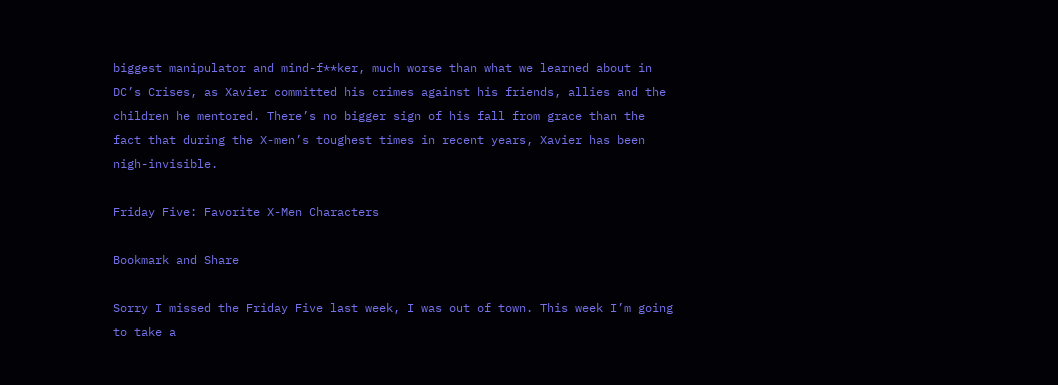biggest manipulator and mind-f**ker, much worse than what we learned about in DC’s Crises, as Xavier committed his crimes against his friends, allies and the children he mentored. There’s no bigger sign of his fall from grace than the fact that during the X-men’s toughest times in recent years, Xavier has been nigh-invisible.

Friday Five: Favorite X-Men Characters

Bookmark and Share

Sorry I missed the Friday Five last week, I was out of town. This week I’m going to take a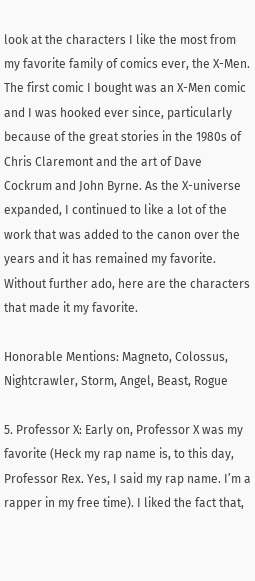look at the characters I like the most from my favorite family of comics ever, the X-Men. The first comic I bought was an X-Men comic and I was hooked ever since, particularly because of the great stories in the 1980s of Chris Claremont and the art of Dave Cockrum and John Byrne. As the X-universe expanded, I continued to like a lot of the work that was added to the canon over the years and it has remained my favorite. Without further ado, here are the characters that made it my favorite.

Honorable Mentions: Magneto, Colossus, Nightcrawler, Storm, Angel, Beast, Rogue

5. Professor X: Early on, Professor X was my favorite (Heck my rap name is, to this day, Professor Rex. Yes, I said my rap name. I’m a rapper in my free time). I liked the fact that,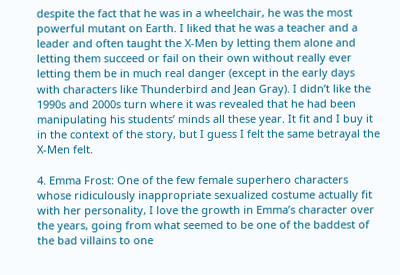despite the fact that he was in a wheelchair, he was the most powerful mutant on Earth. I liked that he was a teacher and a leader and often taught the X-Men by letting them alone and letting them succeed or fail on their own without really ever letting them be in much real danger (except in the early days with characters like Thunderbird and Jean Gray). I didn’t like the 1990s and 2000s turn where it was revealed that he had been manipulating his students’ minds all these year. It fit and I buy it in the context of the story, but I guess I felt the same betrayal the X-Men felt.

4. Emma Frost: One of the few female superhero characters whose ridiculously inappropriate sexualized costume actually fit with her personality, I love the growth in Emma’s character over the years, going from what seemed to be one of the baddest of the bad villains to one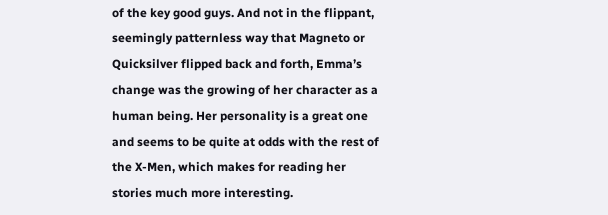of the key good guys. And not in the flippant, seemingly patternless way that Magneto or Quicksilver flipped back and forth, Emma’s change was the growing of her character as a human being. Her personality is a great one and seems to be quite at odds with the rest of the X-Men, which makes for reading her stories much more interesting.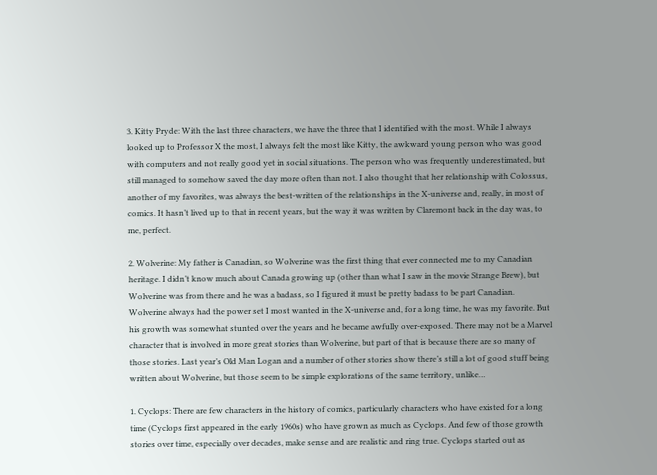3. Kitty Pryde: With the last three characters, we have the three that I identified with the most. While I always looked up to Professor X the most, I always felt the most like Kitty, the awkward young person who was good with computers and not really good yet in social situations. The person who was frequently underestimated, but still managed to somehow saved the day more often than not. I also thought that her relationship with Colossus, another of my favorites, was always the best-written of the relationships in the X-universe and, really, in most of comics. It hasn’t lived up to that in recent years, but the way it was written by Claremont back in the day was, to me, perfect.

2. Wolverine: My father is Canadian, so Wolverine was the first thing that ever connected me to my Canadian heritage. I didn’t know much about Canada growing up (other than what I saw in the movie Strange Brew), but Wolverine was from there and he was a badass, so I figured it must be pretty badass to be part Canadian. Wolverine always had the power set I most wanted in the X-universe and, for a long time, he was my favorite. But his growth was somewhat stunted over the years and he became awfully over-exposed. There may not be a Marvel character that is involved in more great stories than Wolverine, but part of that is because there are so many of those stories. Last year’s Old Man Logan and a number of other stories show there’s still a lot of good stuff being written about Wolverine, but those seem to be simple explorations of the same territory, unlike…

1. Cyclops: There are few characters in the history of comics, particularly characters who have existed for a long time (Cyclops first appeared in the early 1960s) who have grown as much as Cyclops. And few of those growth stories over time, especially over decades, make sense and are realistic and ring true. Cyclops started out as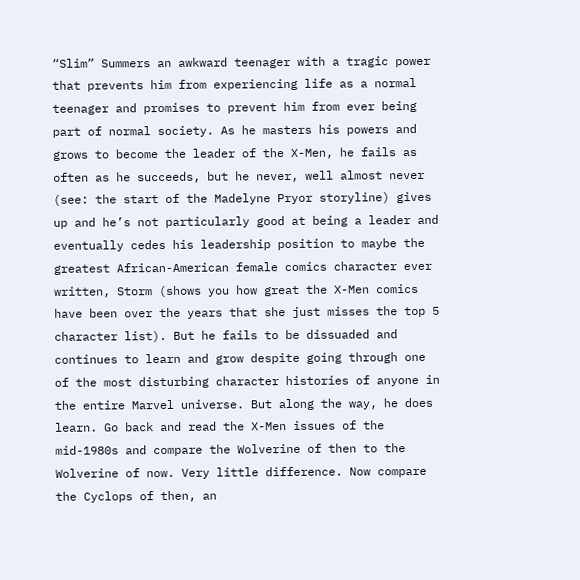“Slim” Summers an awkward teenager with a tragic power that prevents him from experiencing life as a normal teenager and promises to prevent him from ever being part of normal society. As he masters his powers and grows to become the leader of the X-Men, he fails as often as he succeeds, but he never, well almost never (see: the start of the Madelyne Pryor storyline) gives up and he’s not particularly good at being a leader and eventually cedes his leadership position to maybe the greatest African-American female comics character ever written, Storm (shows you how great the X-Men comics have been over the years that she just misses the top 5 character list). But he fails to be dissuaded and continues to learn and grow despite going through one of the most disturbing character histories of anyone in the entire Marvel universe. But along the way, he does learn. Go back and read the X-Men issues of the mid-1980s and compare the Wolverine of then to the Wolverine of now. Very little difference. Now compare the Cyclops of then, an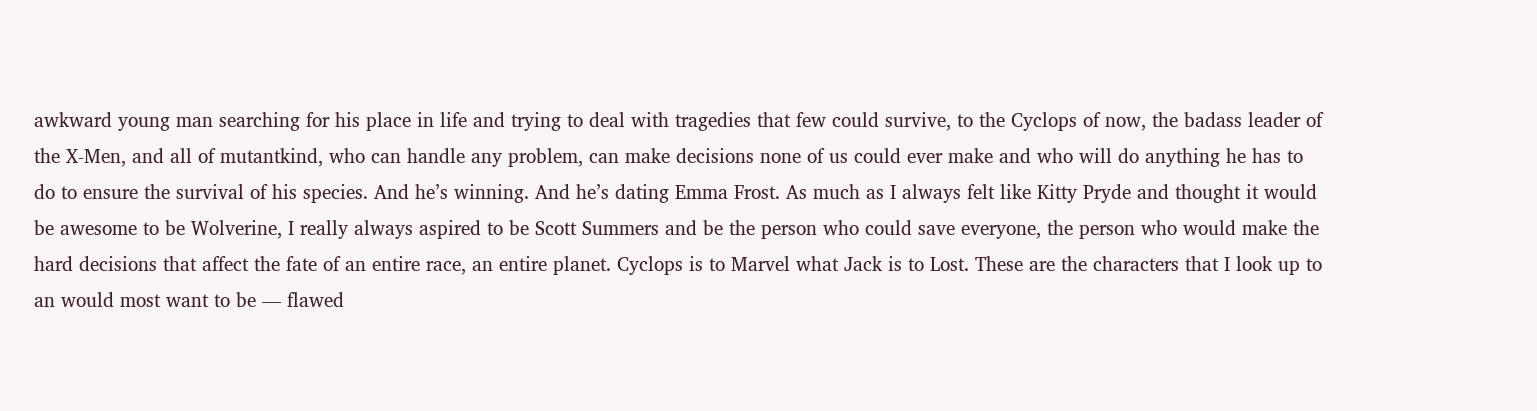awkward young man searching for his place in life and trying to deal with tragedies that few could survive, to the Cyclops of now, the badass leader of the X-Men, and all of mutantkind, who can handle any problem, can make decisions none of us could ever make and who will do anything he has to do to ensure the survival of his species. And he’s winning. And he’s dating Emma Frost. As much as I always felt like Kitty Pryde and thought it would be awesome to be Wolverine, I really always aspired to be Scott Summers and be the person who could save everyone, the person who would make the hard decisions that affect the fate of an entire race, an entire planet. Cyclops is to Marvel what Jack is to Lost. These are the characters that I look up to an would most want to be — flawed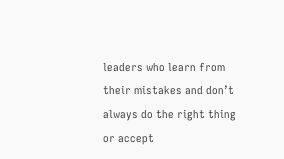leaders who learn from their mistakes and don’t always do the right thing or accept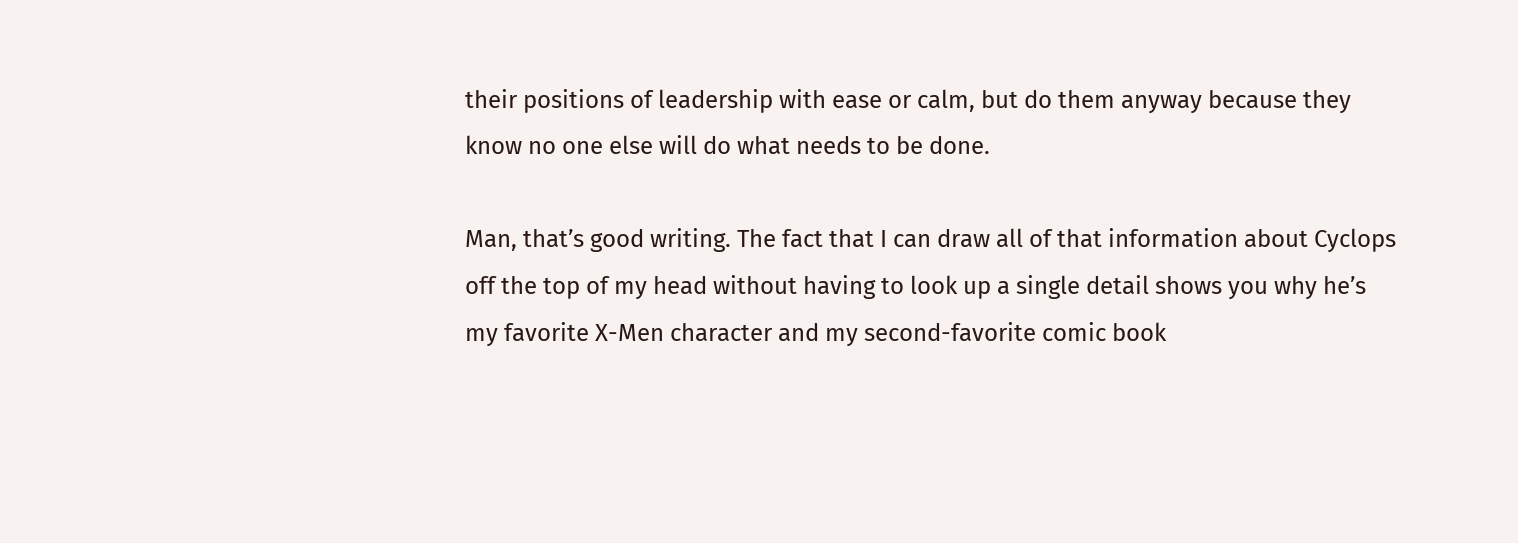their positions of leadership with ease or calm, but do them anyway because they know no one else will do what needs to be done.

Man, that’s good writing. The fact that I can draw all of that information about Cyclops off the top of my head without having to look up a single detail shows you why he’s my favorite X-Men character and my second-favorite comic book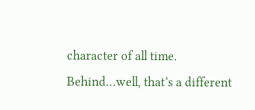character of all time. Behind…well, that’s a different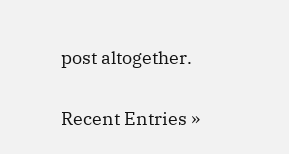post altogether.

Recent Entries »